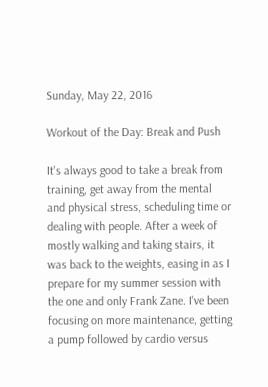Sunday, May 22, 2016

Workout of the Day: Break and Push

It's always good to take a break from training, get away from the mental and physical stress, scheduling time or dealing with people. After a week of mostly walking and taking stairs, it was back to the weights, easing in as I prepare for my summer session with the one and only Frank Zane. I've been focusing on more maintenance, getting a pump followed by cardio versus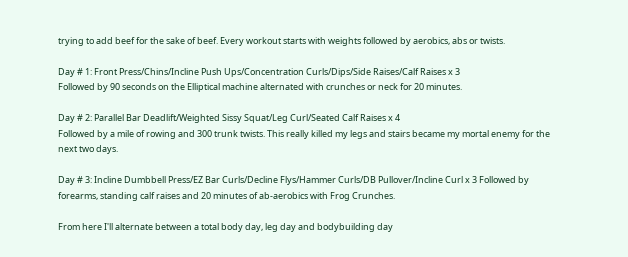trying to add beef for the sake of beef. Every workout starts with weights followed by aerobics, abs or twists.

Day # 1: Front Press/Chins/Incline Push Ups/Concentration Curls/Dips/Side Raises/Calf Raises x 3
Followed by 90 seconds on the Elliptical machine alternated with crunches or neck for 20 minutes.

Day # 2: Parallel Bar Deadlift/Weighted Sissy Squat/Leg Curl/Seated Calf Raises x 4
Followed by a mile of rowing and 300 trunk twists. This really killed my legs and stairs became my mortal enemy for the next two days.

Day # 3: Incline Dumbbell Press/EZ Bar Curls/Decline Flys/Hammer Curls/DB Pullover/Incline Curl x 3 Followed by forearms, standing calf raises and 20 minutes of ab-aerobics with Frog Crunches.

From here I'll alternate between a total body day, leg day and bodybuilding day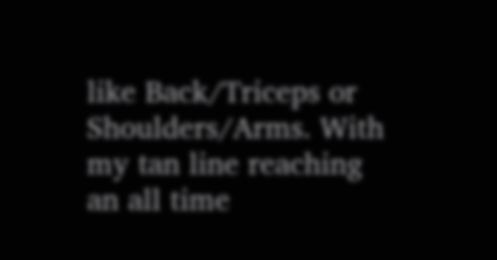like Back/Triceps or Shoulders/Arms. With my tan line reaching an all time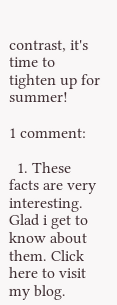contrast, it's time to tighten up for summer!

1 comment:

  1. These facts are very interesting. Glad i get to know about them. Click here to visit my blog.